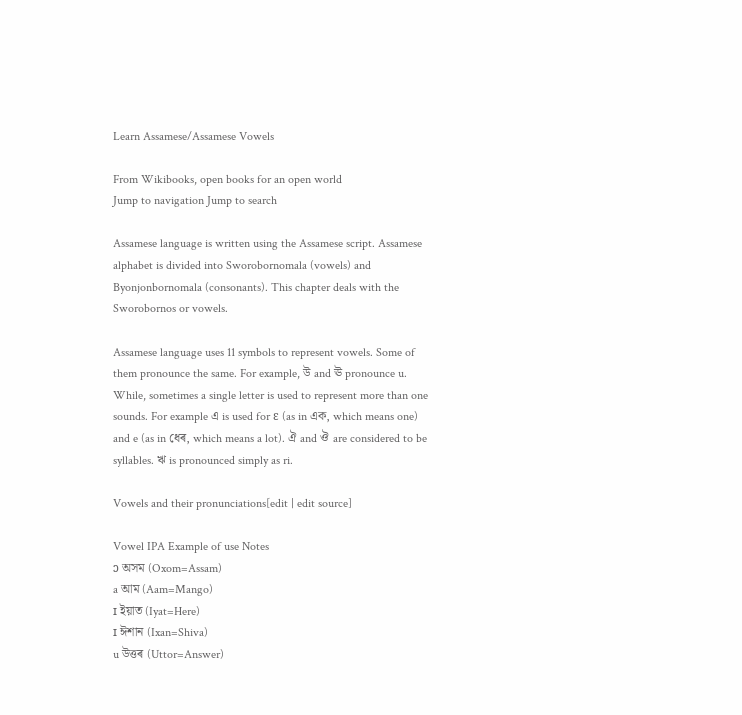Learn Assamese/Assamese Vowels

From Wikibooks, open books for an open world
Jump to navigation Jump to search

Assamese language is written using the Assamese script. Assamese alphabet is divided into Sworobornomala (vowels) and Byonjonbornomala (consonants). This chapter deals with the Sworobornos or vowels.

Assamese language uses 11 symbols to represent vowels. Some of them pronounce the same. For example, উ and ঊ pronounce u. While, sometimes a single letter is used to represent more than one sounds. For example এ is used for ɛ (as in এক, which means one) and e (as in ধেৰ, which means a lot). ঐ and ঔ are considered to be syllables. ঋ is pronounced simply as ri.

Vowels and their pronunciations[edit | edit source]

Vowel IPA Example of use Notes
ɔ অসম (Oxom=Assam)
a আম (Aam=Mango)
ɪ ইয়াত (Iyat=Here)
ɪ ঈশান (Ixan=Shiva)
u উত্তৰ (Uttor=Answer)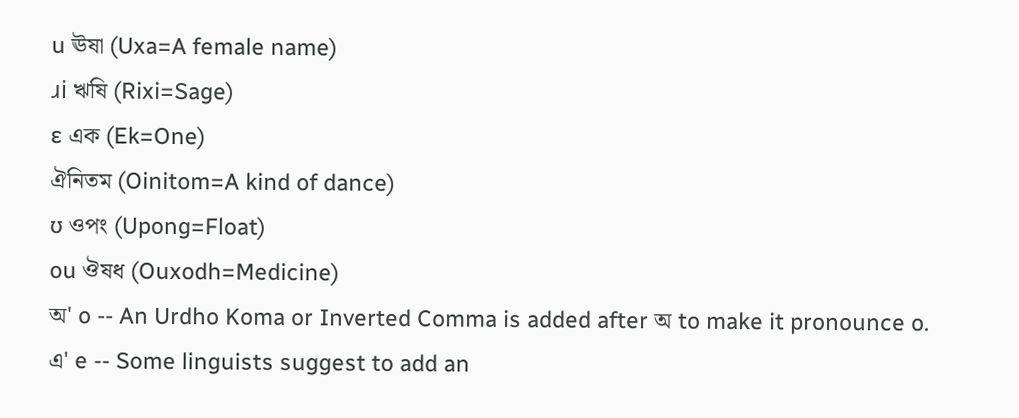u ঊষা (Uxa=A female name)
ɹi ঋষি (Rixi=Sage)
ɛ এক (Ek=One)
ঐনিতম (Oinitom=A kind of dance)
ʊ ওপং (Upong=Float)
ou ঔষধ (Ouxodh=Medicine)
অ' o -- An Urdho Koma or Inverted Comma is added after অ to make it pronounce o.
এ' e -- Some linguists suggest to add an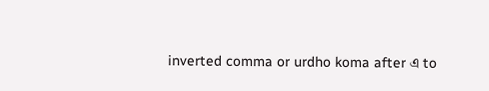inverted comma or urdho koma after এ to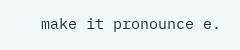make it pronounce e.